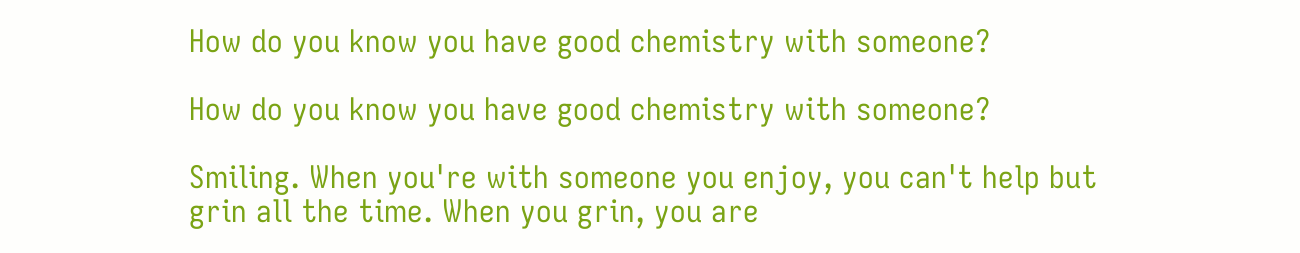How do you know you have good chemistry with someone?

How do you know you have good chemistry with someone?

Smiling. When you're with someone you enjoy, you can't help but grin all the time. When you grin, you are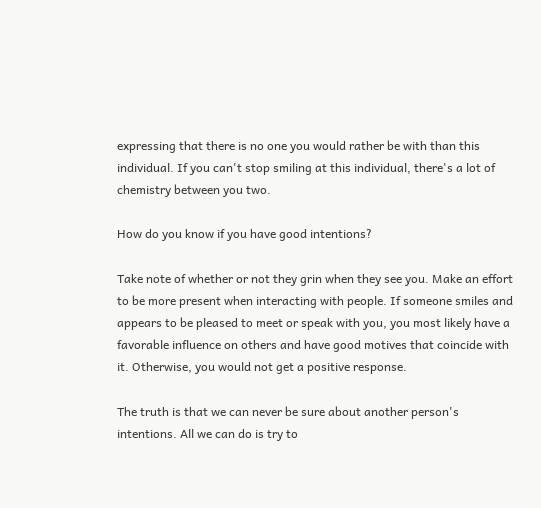expressing that there is no one you would rather be with than this individual. If you can't stop smiling at this individual, there's a lot of chemistry between you two.

How do you know if you have good intentions?

Take note of whether or not they grin when they see you. Make an effort to be more present when interacting with people. If someone smiles and appears to be pleased to meet or speak with you, you most likely have a favorable influence on others and have good motives that coincide with it. Otherwise, you would not get a positive response.

The truth is that we can never be sure about another person's intentions. All we can do is try to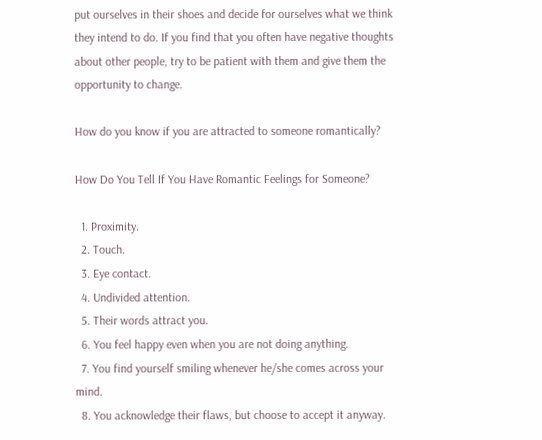put ourselves in their shoes and decide for ourselves what we think they intend to do. If you find that you often have negative thoughts about other people, try to be patient with them and give them the opportunity to change.

How do you know if you are attracted to someone romantically?

How Do You Tell If You Have Romantic Feelings for Someone?

  1. Proximity.
  2. Touch.
  3. Eye contact.
  4. Undivided attention.
  5. Their words attract you.
  6. You feel happy even when you are not doing anything.
  7. You find yourself smiling whenever he/she comes across your mind.
  8. You acknowledge their flaws, but choose to accept it anyway.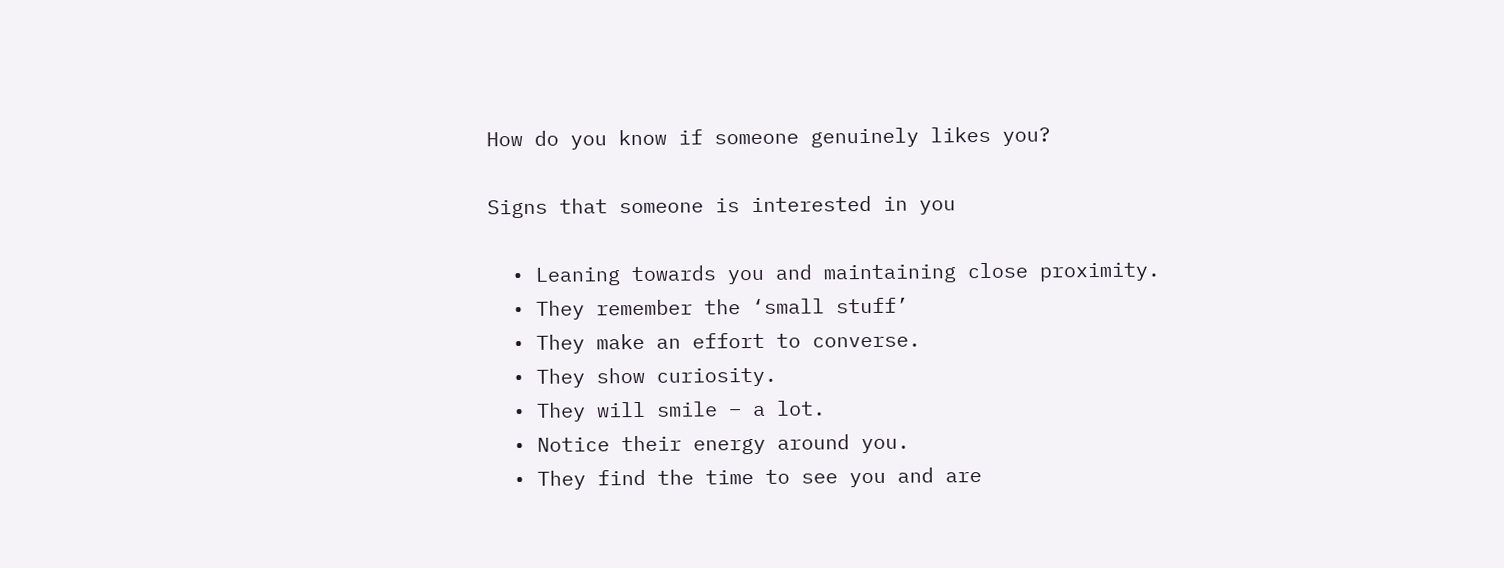How do you know if someone genuinely likes you?

Signs that someone is interested in you

  • Leaning towards you and maintaining close proximity.
  • They remember the ‘small stuff’
  • They make an effort to converse.
  • They show curiosity.
  • They will smile – a lot.
  • Notice their energy around you.
  • They find the time to see you and are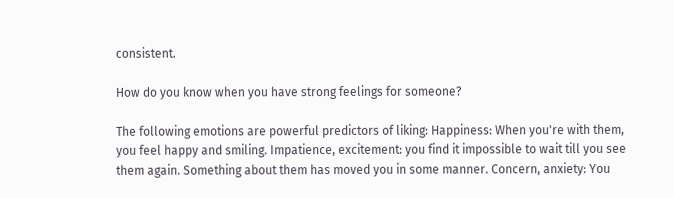consistent.

How do you know when you have strong feelings for someone?

The following emotions are powerful predictors of liking: Happiness: When you're with them, you feel happy and smiling. Impatience, excitement: you find it impossible to wait till you see them again. Something about them has moved you in some manner. Concern, anxiety: You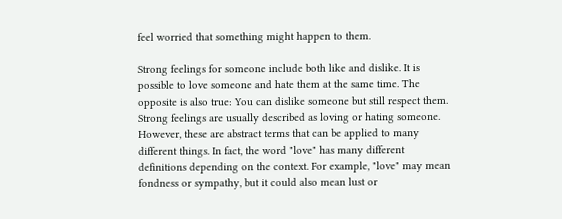feel worried that something might happen to them.

Strong feelings for someone include both like and dislike. It is possible to love someone and hate them at the same time. The opposite is also true: You can dislike someone but still respect them. Strong feelings are usually described as loving or hating someone. However, these are abstract terms that can be applied to many different things. In fact, the word "love" has many different definitions depending on the context. For example, "love" may mean fondness or sympathy, but it could also mean lust or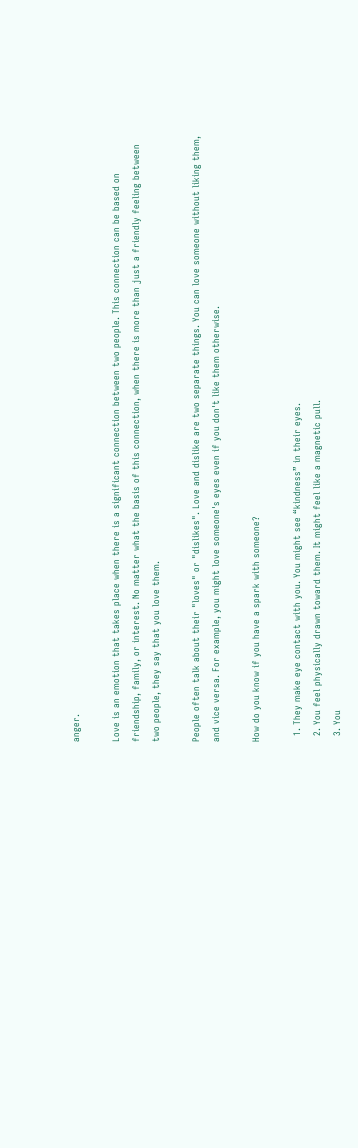anger.

Love is an emotion that takes place when there is a significant connection between two people. This connection can be based on friendship, family, or interest. No matter what the basis of this connection, when there is more than just a friendly feeling between two people, they say that you love them.

People often talk about their "loves" or "dislikes". Love and dislike are two separate things. You can love someone without liking them, and vice versa. For example, you might love someone's eyes even if you don't like them otherwise.

How do you know if you have a spark with someone?

  1. They make eye contact with you. You might see “kindness” in their eyes.
  2. You feel physically drawn toward them. It might feel like a magnetic pull.
  3. You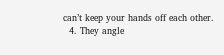can’t keep your hands off each other.
  4. They angle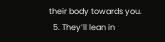their body towards you.
  5. They’ll lean in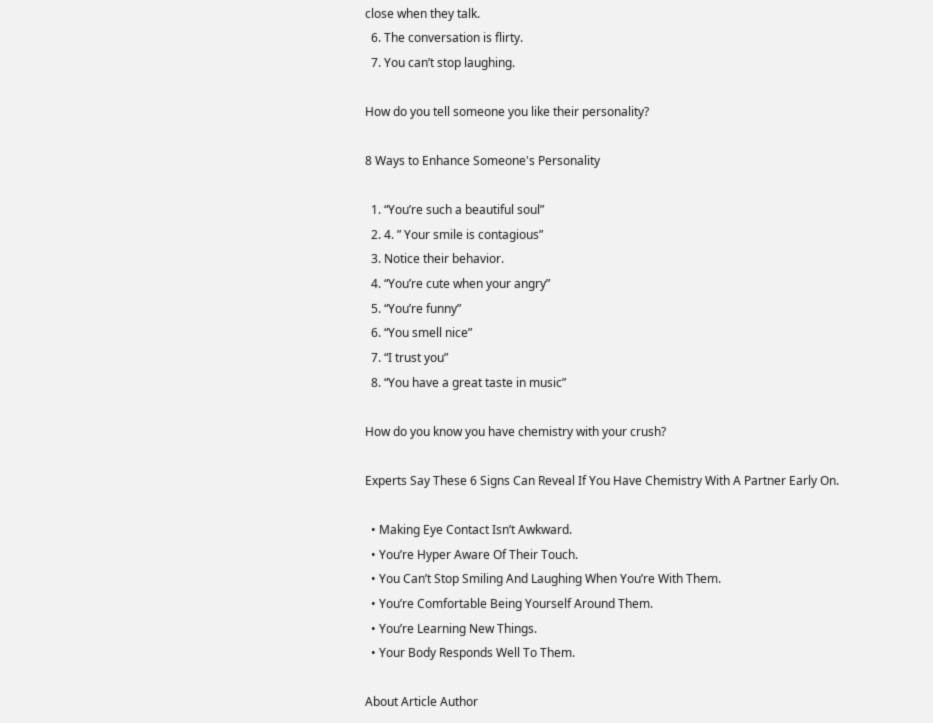close when they talk.
  6. The conversation is flirty.
  7. You can’t stop laughing.

How do you tell someone you like their personality?

8 Ways to Enhance Someone's Personality

  1. “You’re such a beautiful soul”
  2. 4. ” Your smile is contagious”
  3. Notice their behavior.
  4. “You’re cute when your angry”
  5. “You’re funny”
  6. “You smell nice”
  7. “I trust you”
  8. “You have a great taste in music”

How do you know you have chemistry with your crush?

Experts Say These 6 Signs Can Reveal If You Have Chemistry With A Partner Early On.

  • Making Eye Contact Isn’t Awkward.
  • You’re Hyper Aware Of Their Touch.
  • You Can’t Stop Smiling And Laughing When You’re With Them.
  • You’re Comfortable Being Yourself Around Them.
  • You’re Learning New Things.
  • Your Body Responds Well To Them.

About Article Author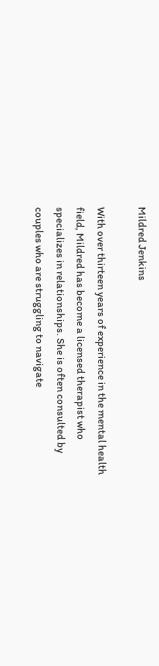Mildred Jenkins

With over thirteen years of experience in the mental health field, Mildred has become a licensed therapist who specializes in relationships. She is often consulted by couples who are struggling to navigate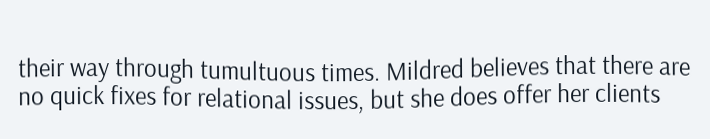their way through tumultuous times. Mildred believes that there are no quick fixes for relational issues, but she does offer her clients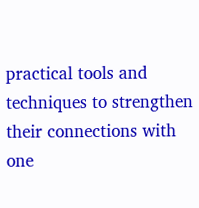practical tools and techniques to strengthen their connections with one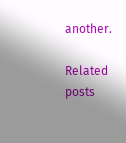another.

Related posts